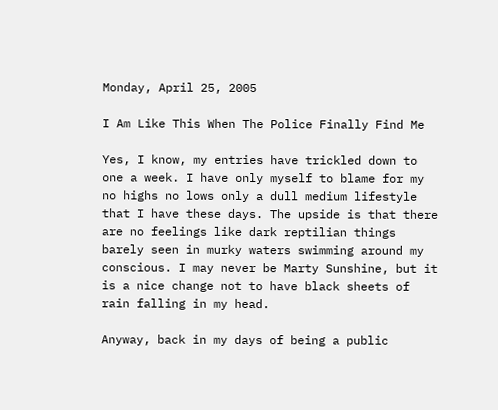Monday, April 25, 2005

I Am Like This When The Police Finally Find Me

Yes, I know, my entries have trickled down to one a week. I have only myself to blame for my no highs no lows only a dull medium lifestyle that I have these days. The upside is that there are no feelings like dark reptilian things barely seen in murky waters swimming around my conscious. I may never be Marty Sunshine, but it is a nice change not to have black sheets of rain falling in my head.

Anyway, back in my days of being a public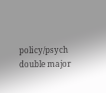policy/psych double major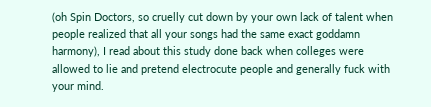(oh Spin Doctors, so cruelly cut down by your own lack of talent when people realized that all your songs had the same exact goddamn harmony), I read about this study done back when colleges were allowed to lie and pretend electrocute people and generally fuck with your mind.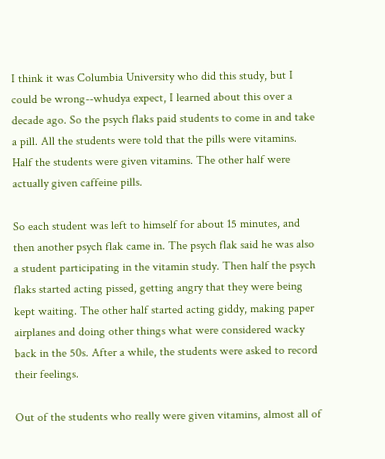I think it was Columbia University who did this study, but I could be wrong--whudya expect, I learned about this over a decade ago. So the psych flaks paid students to come in and take a pill. All the students were told that the pills were vitamins. Half the students were given vitamins. The other half were actually given caffeine pills.

So each student was left to himself for about 15 minutes, and then another psych flak came in. The psych flak said he was also a student participating in the vitamin study. Then half the psych flaks started acting pissed, getting angry that they were being kept waiting. The other half started acting giddy, making paper airplanes and doing other things what were considered wacky back in the 50s. After a while, the students were asked to record their feelings.

Out of the students who really were given vitamins, almost all of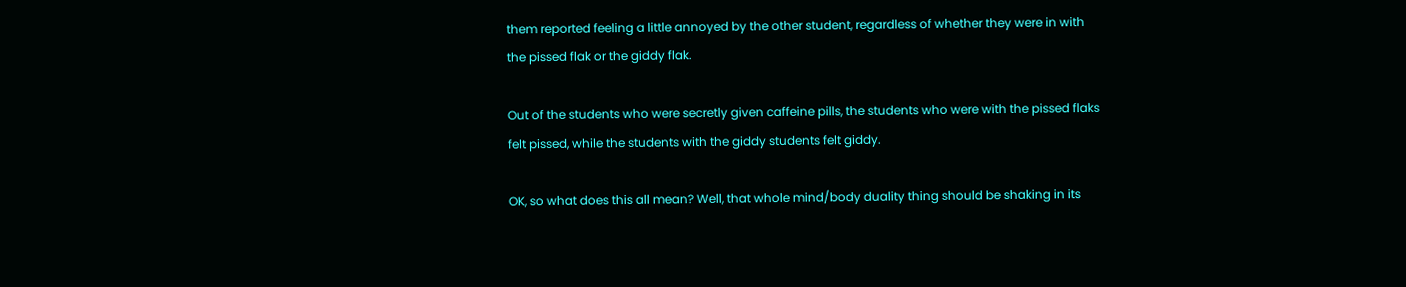them reported feeling a little annoyed by the other student, regardless of whether they were in with the pissed flak or the giddy flak.

Out of the students who were secretly given caffeine pills, the students who were with the pissed flaks felt pissed, while the students with the giddy students felt giddy.

OK, so what does this all mean? Well, that whole mind/body duality thing should be shaking in its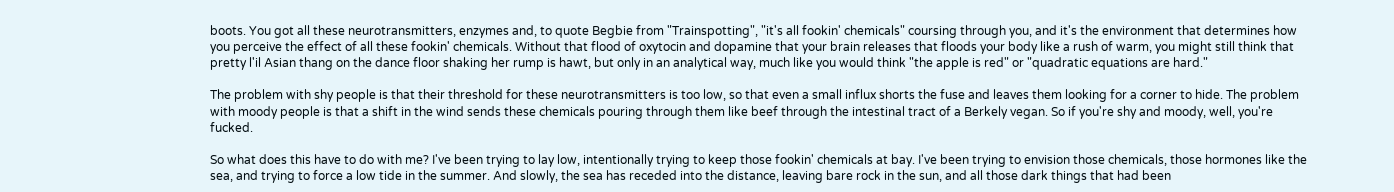boots. You got all these neurotransmitters, enzymes and, to quote Begbie from "Trainspotting", "it's all fookin' chemicals" coursing through you, and it's the environment that determines how you perceive the effect of all these fookin' chemicals. Without that flood of oxytocin and dopamine that your brain releases that floods your body like a rush of warm, you might still think that pretty l'il Asian thang on the dance floor shaking her rump is hawt, but only in an analytical way, much like you would think "the apple is red" or "quadratic equations are hard."

The problem with shy people is that their threshold for these neurotransmitters is too low, so that even a small influx shorts the fuse and leaves them looking for a corner to hide. The problem with moody people is that a shift in the wind sends these chemicals pouring through them like beef through the intestinal tract of a Berkely vegan. So if you're shy and moody, well, you're fucked.

So what does this have to do with me? I've been trying to lay low, intentionally trying to keep those fookin' chemicals at bay. I've been trying to envision those chemicals, those hormones like the sea, and trying to force a low tide in the summer. And slowly, the sea has receded into the distance, leaving bare rock in the sun, and all those dark things that had been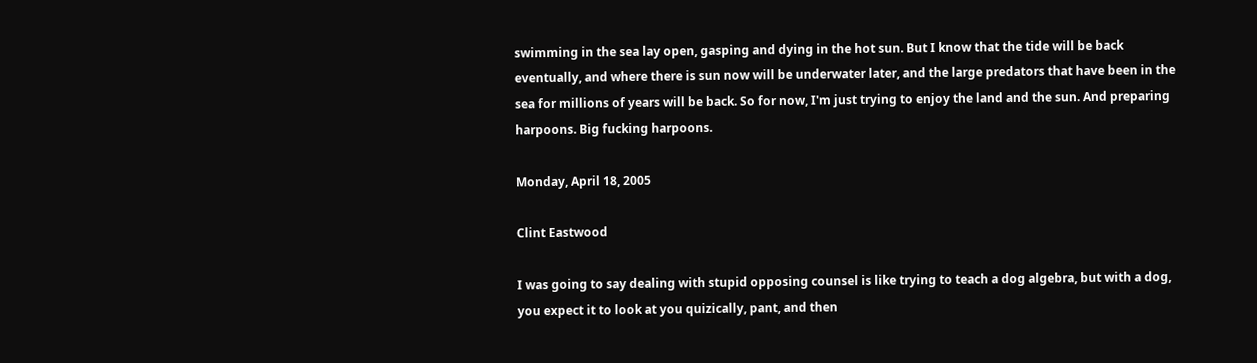swimming in the sea lay open, gasping and dying in the hot sun. But I know that the tide will be back eventually, and where there is sun now will be underwater later, and the large predators that have been in the sea for millions of years will be back. So for now, I'm just trying to enjoy the land and the sun. And preparing harpoons. Big fucking harpoons.

Monday, April 18, 2005

Clint Eastwood

I was going to say dealing with stupid opposing counsel is like trying to teach a dog algebra, but with a dog, you expect it to look at you quizically, pant, and then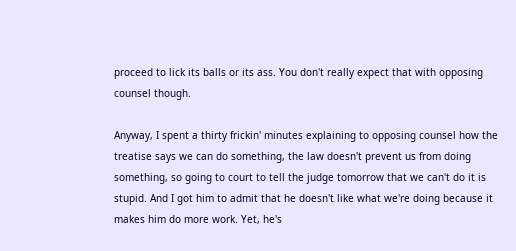proceed to lick its balls or its ass. You don't really expect that with opposing counsel though.

Anyway, I spent a thirty frickin' minutes explaining to opposing counsel how the treatise says we can do something, the law doesn't prevent us from doing something, so going to court to tell the judge tomorrow that we can't do it is stupid. And I got him to admit that he doesn't like what we're doing because it makes him do more work. Yet, he's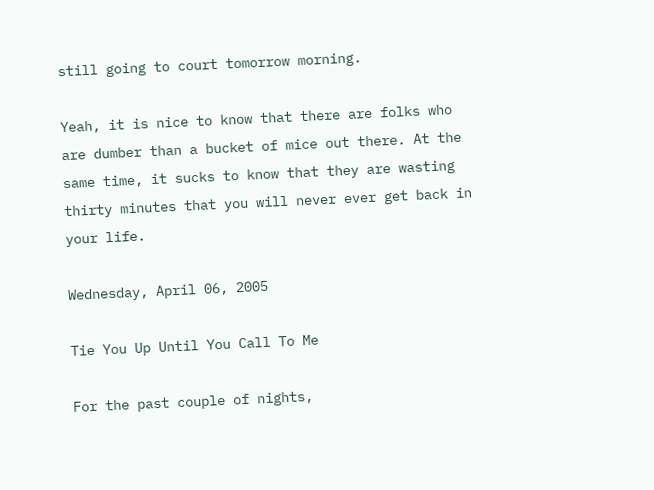still going to court tomorrow morning.

Yeah, it is nice to know that there are folks who are dumber than a bucket of mice out there. At the same time, it sucks to know that they are wasting thirty minutes that you will never ever get back in your life.

Wednesday, April 06, 2005

Tie You Up Until You Call To Me

For the past couple of nights,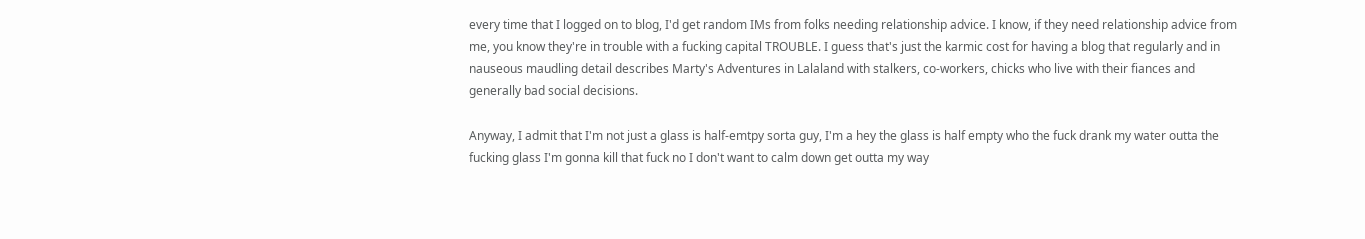every time that I logged on to blog, I'd get random IMs from folks needing relationship advice. I know, if they need relationship advice from me, you know they're in trouble with a fucking capital TROUBLE. I guess that's just the karmic cost for having a blog that regularly and in nauseous maudling detail describes Marty's Adventures in Lalaland with stalkers, co-workers, chicks who live with their fiances and generally bad social decisions.

Anyway, I admit that I'm not just a glass is half-emtpy sorta guy, I'm a hey the glass is half empty who the fuck drank my water outta the fucking glass I'm gonna kill that fuck no I don't want to calm down get outta my way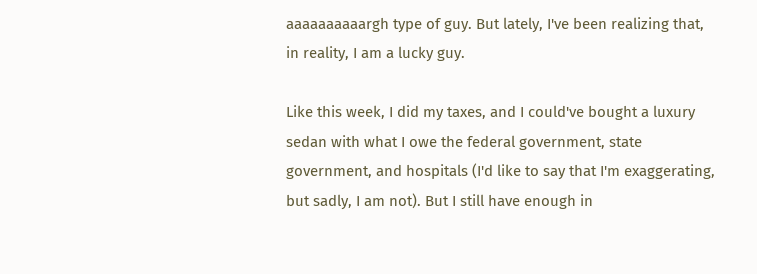aaaaaaaaaargh type of guy. But lately, I've been realizing that, in reality, I am a lucky guy.

Like this week, I did my taxes, and I could've bought a luxury sedan with what I owe the federal government, state government, and hospitals (I'd like to say that I'm exaggerating, but sadly, I am not). But I still have enough in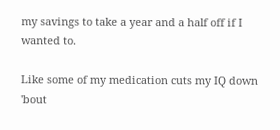my savings to take a year and a half off if I wanted to.

Like some of my medication cuts my IQ down 'bout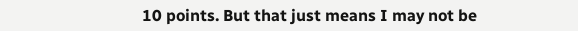10 points. But that just means I may not be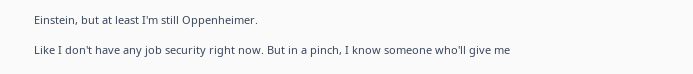Einstein, but at least I'm still Oppenheimer.

Like I don't have any job security right now. But in a pinch, I know someone who'll give me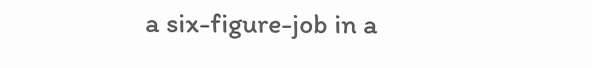a six-figure-job in a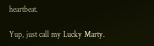heartbeat.

Yup, just call my Lucky Marty.